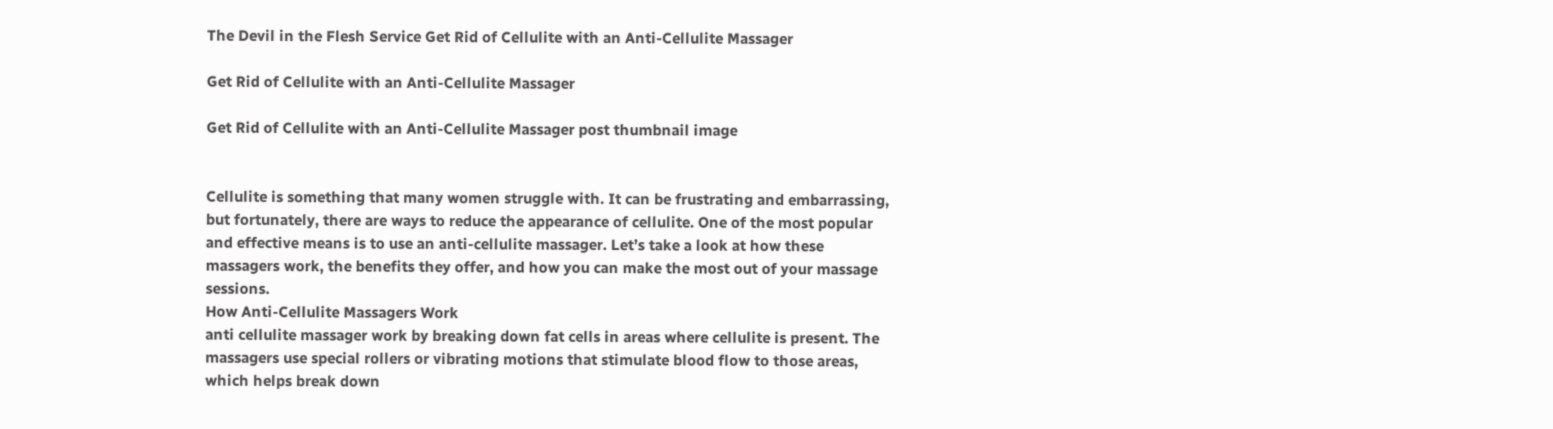The Devil in the Flesh Service Get Rid of Cellulite with an Anti-Cellulite Massager

Get Rid of Cellulite with an Anti-Cellulite Massager

Get Rid of Cellulite with an Anti-Cellulite Massager post thumbnail image


Cellulite is something that many women struggle with. It can be frustrating and embarrassing, but fortunately, there are ways to reduce the appearance of cellulite. One of the most popular and effective means is to use an anti-cellulite massager. Let’s take a look at how these massagers work, the benefits they offer, and how you can make the most out of your massage sessions.
How Anti-Cellulite Massagers Work
anti cellulite massager work by breaking down fat cells in areas where cellulite is present. The massagers use special rollers or vibrating motions that stimulate blood flow to those areas, which helps break down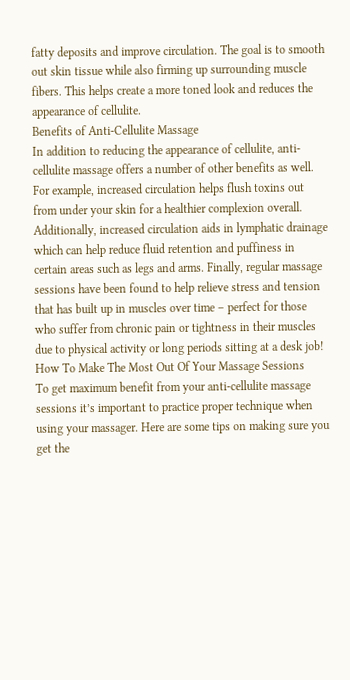fatty deposits and improve circulation. The goal is to smooth out skin tissue while also firming up surrounding muscle fibers. This helps create a more toned look and reduces the appearance of cellulite.
Benefits of Anti-Cellulite Massage
In addition to reducing the appearance of cellulite, anti-cellulite massage offers a number of other benefits as well. For example, increased circulation helps flush toxins out from under your skin for a healthier complexion overall. Additionally, increased circulation aids in lymphatic drainage which can help reduce fluid retention and puffiness in certain areas such as legs and arms. Finally, regular massage sessions have been found to help relieve stress and tension that has built up in muscles over time – perfect for those who suffer from chronic pain or tightness in their muscles due to physical activity or long periods sitting at a desk job!
How To Make The Most Out Of Your Massage Sessions
To get maximum benefit from your anti-cellulite massage sessions it’s important to practice proper technique when using your massager. Here are some tips on making sure you get the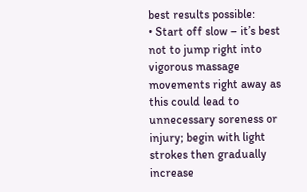best results possible:
• Start off slow – it’s best not to jump right into vigorous massage movements right away as this could lead to unnecessary soreness or injury; begin with light strokes then gradually increase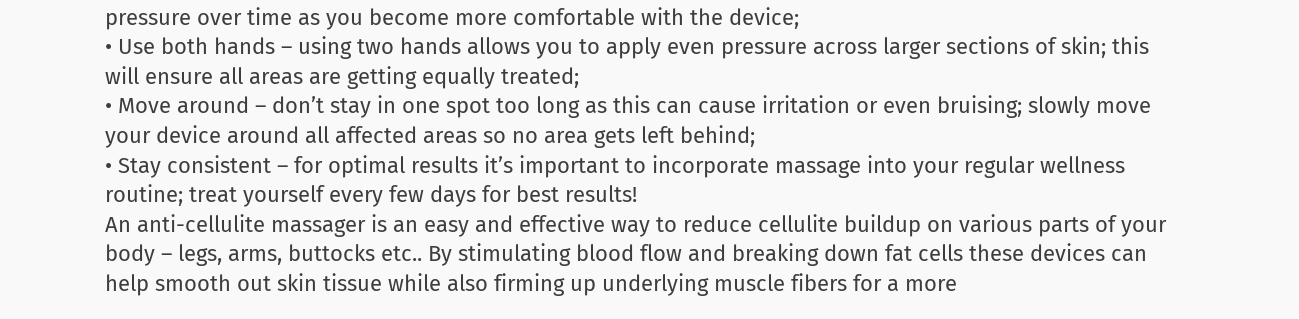pressure over time as you become more comfortable with the device;
• Use both hands – using two hands allows you to apply even pressure across larger sections of skin; this will ensure all areas are getting equally treated;
• Move around – don’t stay in one spot too long as this can cause irritation or even bruising; slowly move your device around all affected areas so no area gets left behind;
• Stay consistent – for optimal results it’s important to incorporate massage into your regular wellness routine; treat yourself every few days for best results!
An anti-cellulite massager is an easy and effective way to reduce cellulite buildup on various parts of your body – legs, arms, buttocks etc.. By stimulating blood flow and breaking down fat cells these devices can help smooth out skin tissue while also firming up underlying muscle fibers for a more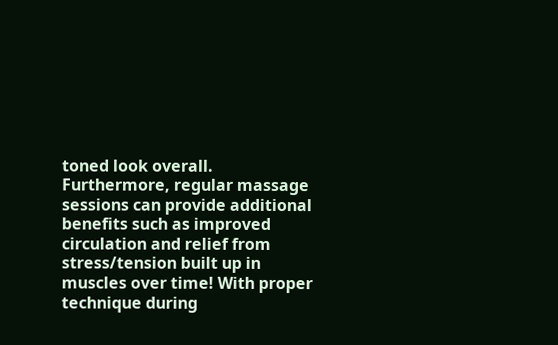toned look overall. Furthermore, regular massage sessions can provide additional benefits such as improved circulation and relief from stress/tension built up in muscles over time! With proper technique during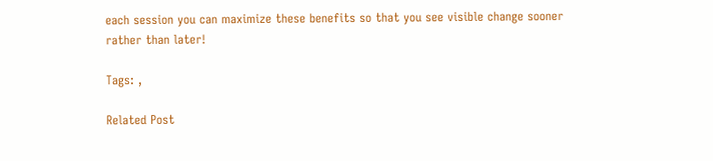each session you can maximize these benefits so that you see visible change sooner rather than later!

Tags: ,

Related Post